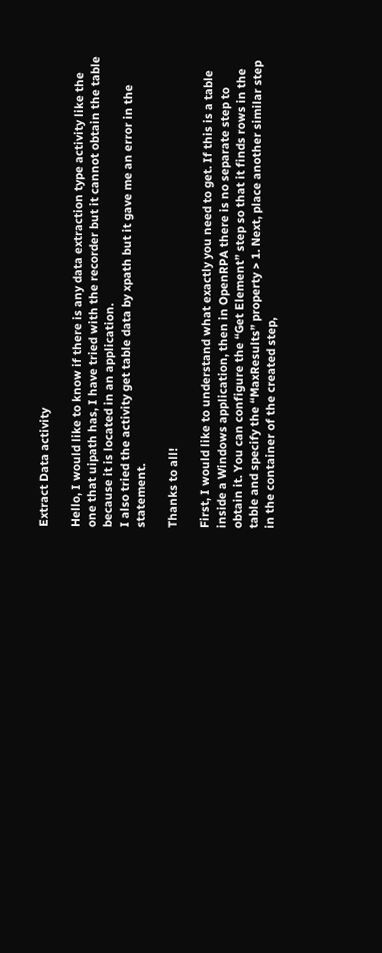Extract Data activity

Hello, I would like to know if there is any data extraction type activity like the one that uipath has, I have tried with the recorder but it cannot obtain the table because it is located in an application.
I also tried the activity get table data by xpath but it gave me an error in the statement.

Thanks to all!

First, I would like to understand what exactly you need to get. If this is a table inside a Windows application, then in OpenRPA there is no separate step to obtain it. You can configure the “Get Element” step so that it finds rows in the table and specify the “MaxResults” property > 1. Next, place another similar step in the container of the created step,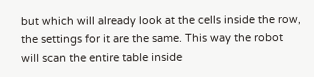but which will already look at the cells inside the row, the settings for it are the same. This way the robot will scan the entire table inside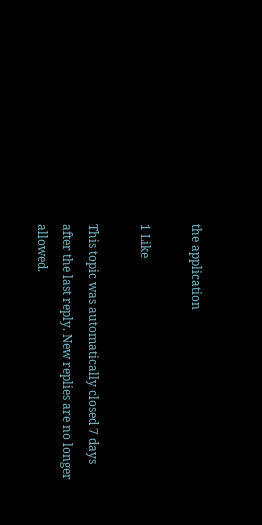the application

1 Like

This topic was automatically closed 7 days after the last reply. New replies are no longer allowed.